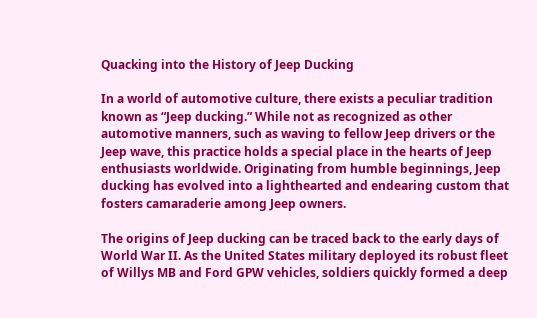Quacking into the History of Jeep Ducking

In a world of automotive culture, there exists a peculiar tradition known as “Jeep ducking.” While not as recognized as other automotive manners, such as waving to fellow Jeep drivers or the Jeep wave, this practice holds a special place in the hearts of Jeep enthusiasts worldwide. Originating from humble beginnings, Jeep ducking has evolved into a lighthearted and endearing custom that fosters camaraderie among Jeep owners.

The origins of Jeep ducking can be traced back to the early days of World War II. As the United States military deployed its robust fleet of Willys MB and Ford GPW vehicles, soldiers quickly formed a deep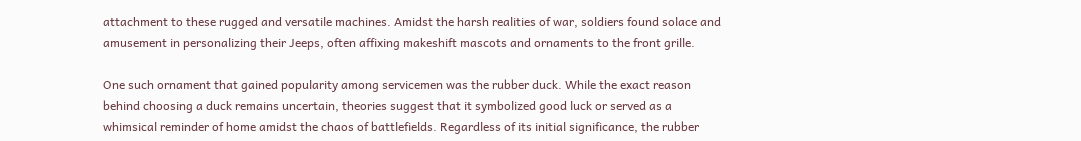attachment to these rugged and versatile machines. Amidst the harsh realities of war, soldiers found solace and amusement in personalizing their Jeeps, often affixing makeshift mascots and ornaments to the front grille.

One such ornament that gained popularity among servicemen was the rubber duck. While the exact reason behind choosing a duck remains uncertain, theories suggest that it symbolized good luck or served as a whimsical reminder of home amidst the chaos of battlefields. Regardless of its initial significance, the rubber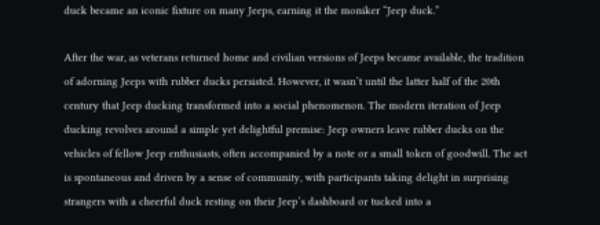duck became an iconic fixture on many Jeeps, earning it the moniker “Jeep duck.”

After the war, as veterans returned home and civilian versions of Jeeps became available, the tradition of adorning Jeeps with rubber ducks persisted. However, it wasn’t until the latter half of the 20th century that Jeep ducking transformed into a social phenomenon. The modern iteration of Jeep ducking revolves around a simple yet delightful premise: Jeep owners leave rubber ducks on the vehicles of fellow Jeep enthusiasts, often accompanied by a note or a small token of goodwill. The act is spontaneous and driven by a sense of community, with participants taking delight in surprising strangers with a cheerful duck resting on their Jeep’s dashboard or tucked into a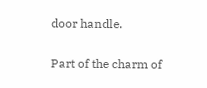door handle.

Part of the charm of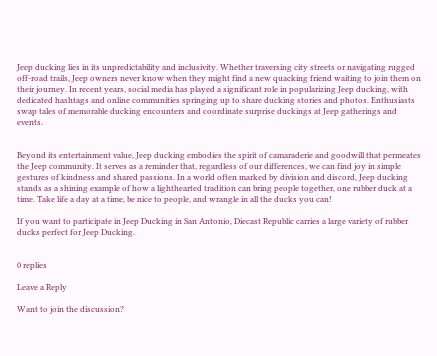Jeep ducking lies in its unpredictability and inclusivity. Whether traversing city streets or navigating rugged off-road trails, Jeep owners never know when they might find a new quacking friend waiting to join them on their journey. In recent years, social media has played a significant role in popularizing Jeep ducking, with dedicated hashtags and online communities springing up to share ducking stories and photos. Enthusiasts swap tales of memorable ducking encounters and coordinate surprise duckings at Jeep gatherings and events.


Beyond its entertainment value, Jeep ducking embodies the spirit of camaraderie and goodwill that permeates the Jeep community. It serves as a reminder that, regardless of our differences, we can find joy in simple gestures of kindness and shared passions. In a world often marked by division and discord, Jeep ducking stands as a shining example of how a lighthearted tradition can bring people together, one rubber duck at a time. Take life a day at a time, be nice to people, and wrangle in all the ducks you can!

If you want to participate in Jeep Ducking in San Antonio, Diecast Republic carries a large variety of rubber ducks perfect for Jeep Ducking.


0 replies

Leave a Reply

Want to join the discussion?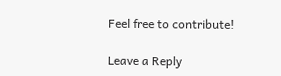Feel free to contribute!

Leave a Reply